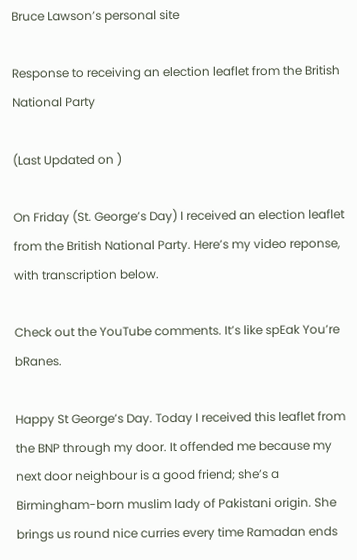Bruce Lawson’s personal site

Response to receiving an election leaflet from the British National Party

(Last Updated on )

On Friday (St. George’s Day) I received an election leaflet from the British National Party. Here’s my video reponse, with transcription below.

Check out the YouTube comments. It’s like spEak You’re bRanes.

Happy St George’s Day. Today I received this leaflet from the BNP through my door. It offended me because my next door neighbour is a good friend; she’s a Birmingham-born muslim lady of Pakistani origin. She brings us round nice curries every time Ramadan ends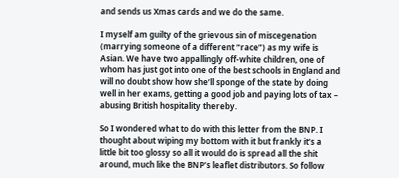and sends us Xmas cards and we do the same.

I myself am guilty of the grievous sin of miscegenation (marrying someone of a different “race”) as my wife is Asian. We have two appallingly off-white children, one of whom has just got into one of the best schools in England and will no doubt show how she’ll sponge of the state by doing well in her exams, getting a good job and paying lots of tax – abusing British hospitality thereby.

So I wondered what to do with this letter from the BNP. I thought about wiping my bottom with it but frankly it’s a little bit too glossy so all it would do is spread all the shit around, much like the BNP’s leaflet distributors. So follow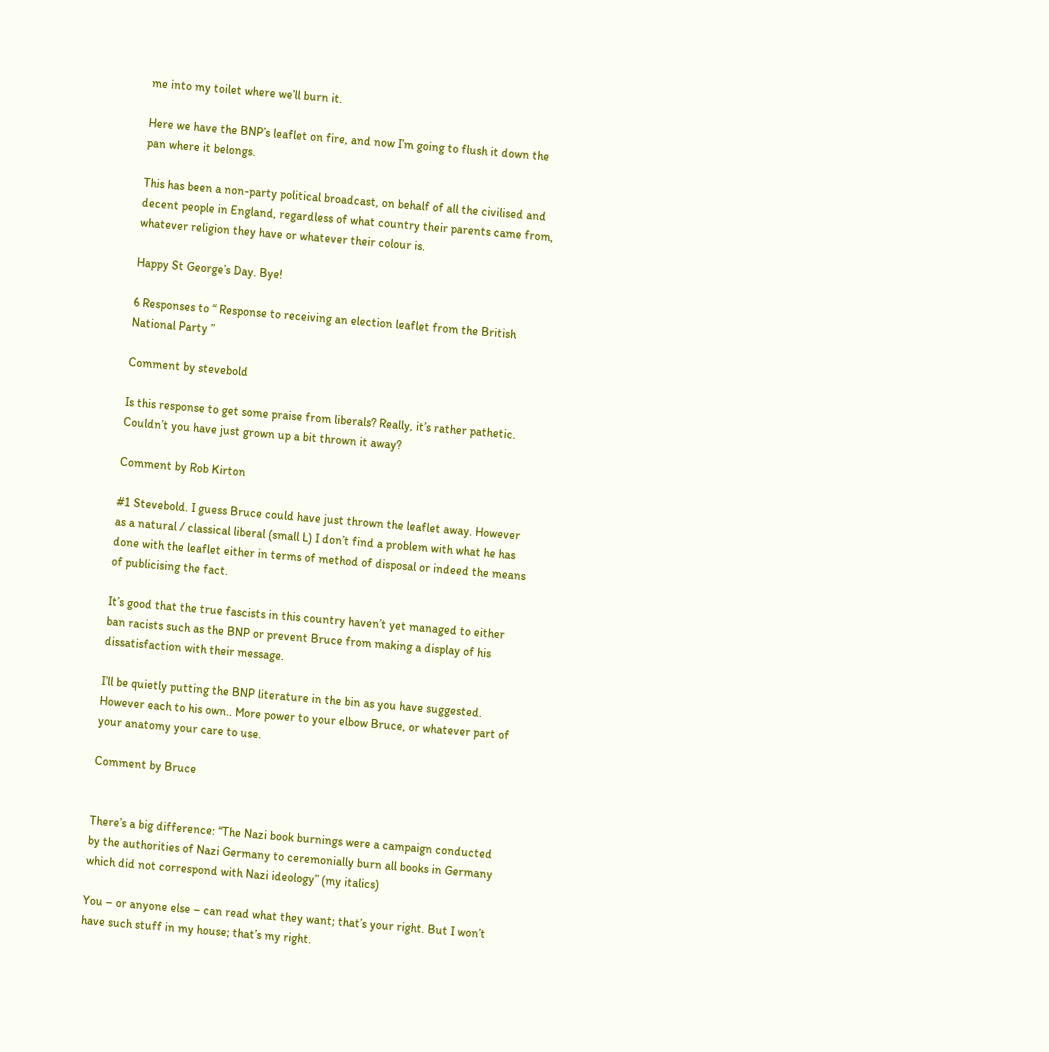me into my toilet where we’ll burn it.

Here we have the BNP’s leaflet on fire, and now I’m going to flush it down the pan where it belongs.

This has been a non-party political broadcast, on behalf of all the civilised and decent people in England, regardless of what country their parents came from, whatever religion they have or whatever their colour is.

Happy St George’s Day. Bye!

6 Responses to “ Response to receiving an election leaflet from the British National Party ”

Comment by stevebold

Is this response to get some praise from liberals? Really, it’s rather pathetic. Couldn’t you have just grown up a bit thrown it away?

Comment by Rob Kirton

#1 Stevebold. I guess Bruce could have just thrown the leaflet away. However as a natural / classical liberal (small L) I don’t find a problem with what he has done with the leaflet either in terms of method of disposal or indeed the means of publicising the fact.

It’s good that the true fascists in this country haven’t yet managed to either ban racists such as the BNP or prevent Bruce from making a display of his dissatisfaction with their message.

I’ll be quietly putting the BNP literature in the bin as you have suggested. However each to his own.. More power to your elbow Bruce, or whatever part of your anatomy your care to use.

Comment by Bruce


There’s a big difference: “The Nazi book burnings were a campaign conducted by the authorities of Nazi Germany to ceremonially burn all books in Germany which did not correspond with Nazi ideology” (my italics)

You – or anyone else – can read what they want; that’s your right. But I won’t have such stuff in my house; that’s my right.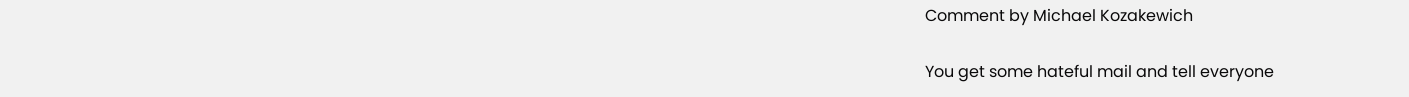Comment by Michael Kozakewich

You get some hateful mail and tell everyone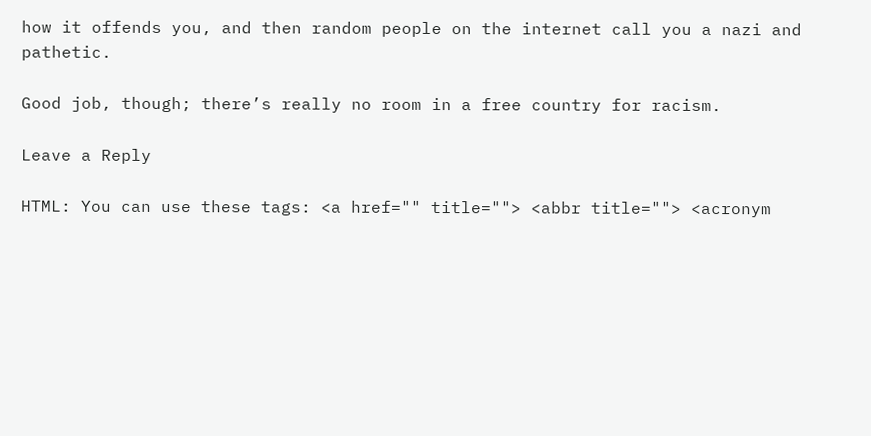how it offends you, and then random people on the internet call you a nazi and pathetic.

Good job, though; there’s really no room in a free country for racism.

Leave a Reply

HTML: You can use these tags: <a href="" title=""> <abbr title=""> <acronym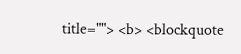title=""> <b> <blockquote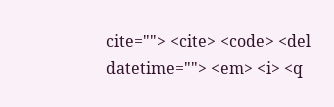cite=""> <cite> <code> <del datetime=""> <em> <i> <q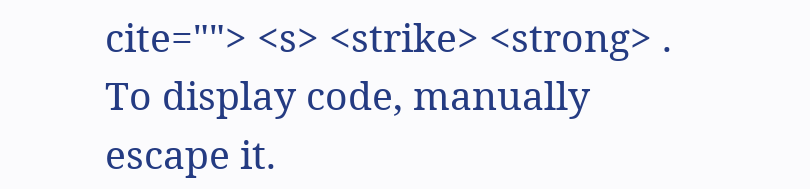cite=""> <s> <strike> <strong> . To display code, manually escape it.